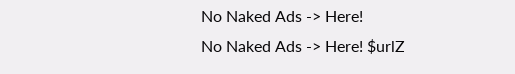No Naked Ads -> Here!
No Naked Ads -> Here! $urlZ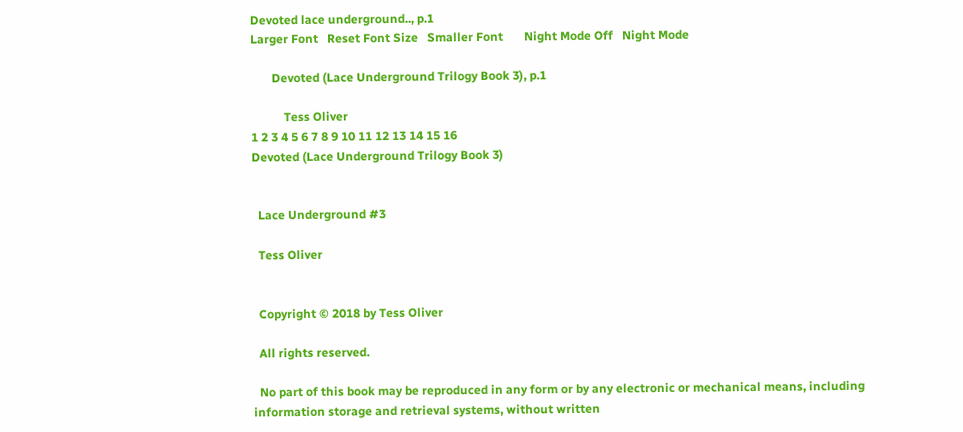Devoted lace underground.., p.1
Larger Font   Reset Font Size   Smaller Font       Night Mode Off   Night Mode

       Devoted (Lace Underground Trilogy Book 3), p.1

           Tess Oliver
1 2 3 4 5 6 7 8 9 10 11 12 13 14 15 16
Devoted (Lace Underground Trilogy Book 3)


  Lace Underground #3

  Tess Oliver


  Copyright © 2018 by Tess Oliver

  All rights reserved.

  No part of this book may be reproduced in any form or by any electronic or mechanical means, including information storage and retrieval systems, without written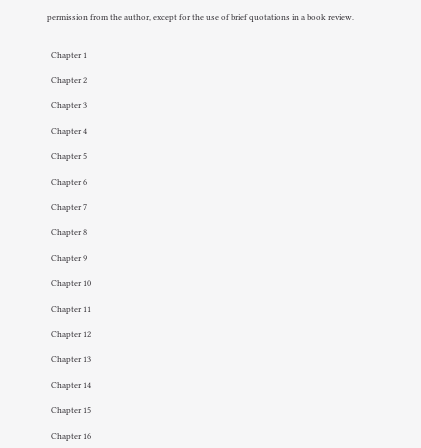permission from the author, except for the use of brief quotations in a book review.


  Chapter 1

  Chapter 2

  Chapter 3

  Chapter 4

  Chapter 5

  Chapter 6

  Chapter 7

  Chapter 8

  Chapter 9

  Chapter 10

  Chapter 11

  Chapter 12

  Chapter 13

  Chapter 14

  Chapter 15

  Chapter 16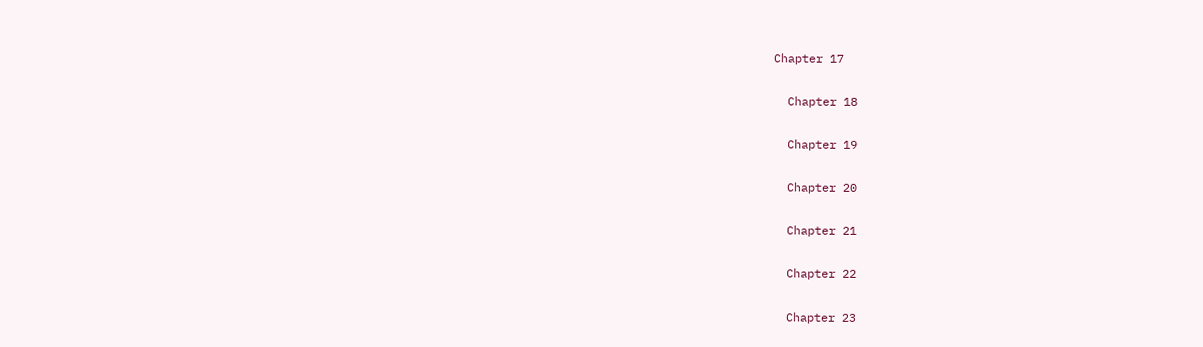Chapter 17

  Chapter 18

  Chapter 19

  Chapter 20

  Chapter 21

  Chapter 22

  Chapter 23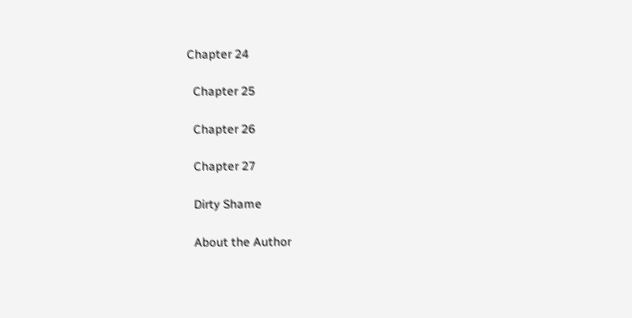Chapter 24

  Chapter 25

  Chapter 26

  Chapter 27

  Dirty Shame

  About the Author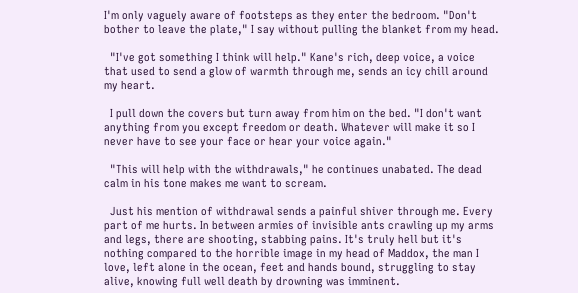I'm only vaguely aware of footsteps as they enter the bedroom. "Don't bother to leave the plate," I say without pulling the blanket from my head.

  "I've got something I think will help." Kane's rich, deep voice, a voice that used to send a glow of warmth through me, sends an icy chill around my heart.

  I pull down the covers but turn away from him on the bed. "I don't want anything from you except freedom or death. Whatever will make it so I never have to see your face or hear your voice again."

  "This will help with the withdrawals," he continues unabated. The dead calm in his tone makes me want to scream.

  Just his mention of withdrawal sends a painful shiver through me. Every part of me hurts. In between armies of invisible ants crawling up my arms and legs, there are shooting, stabbing pains. It's truly hell but it's nothing compared to the horrible image in my head of Maddox, the man I love, left alone in the ocean, feet and hands bound, struggling to stay alive, knowing full well death by drowning was imminent.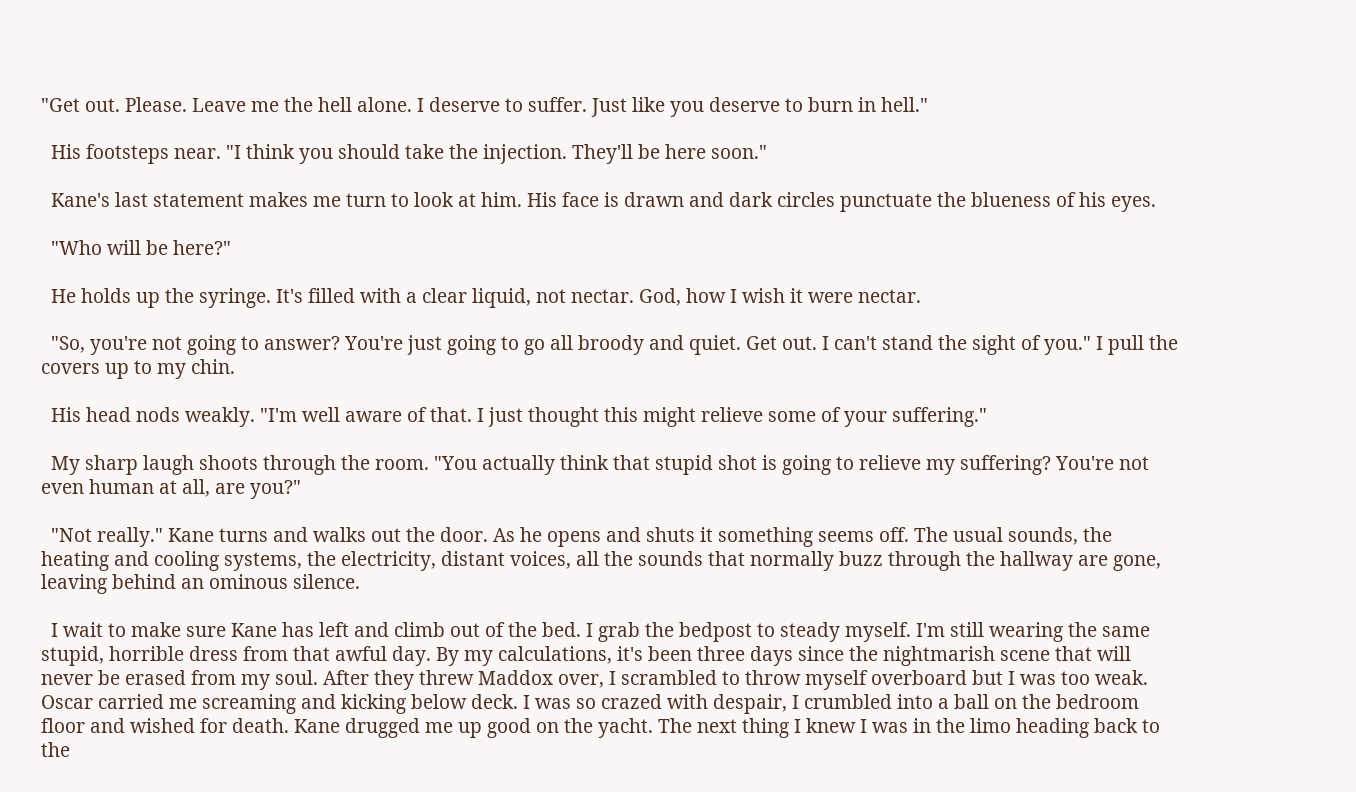"Get out. Please. Leave me the hell alone. I deserve to suffer. Just like you deserve to burn in hell."

  His footsteps near. "I think you should take the injection. They'll be here soon."

  Kane's last statement makes me turn to look at him. His face is drawn and dark circles punctuate the blueness of his eyes.

  "Who will be here?"

  He holds up the syringe. It's filled with a clear liquid, not nectar. God, how I wish it were nectar.

  "So, you're not going to answer? You're just going to go all broody and quiet. Get out. I can't stand the sight of you." I pull the covers up to my chin.

  His head nods weakly. "I'm well aware of that. I just thought this might relieve some of your suffering."

  My sharp laugh shoots through the room. "You actually think that stupid shot is going to relieve my suffering? You're not even human at all, are you?"

  "Not really." Kane turns and walks out the door. As he opens and shuts it something seems off. The usual sounds, the heating and cooling systems, the electricity, distant voices, all the sounds that normally buzz through the hallway are gone, leaving behind an ominous silence.

  I wait to make sure Kane has left and climb out of the bed. I grab the bedpost to steady myself. I'm still wearing the same stupid, horrible dress from that awful day. By my calculations, it's been three days since the nightmarish scene that will never be erased from my soul. After they threw Maddox over, I scrambled to throw myself overboard but I was too weak. Oscar carried me screaming and kicking below deck. I was so crazed with despair, I crumbled into a ball on the bedroom floor and wished for death. Kane drugged me up good on the yacht. The next thing I knew I was in the limo heading back to the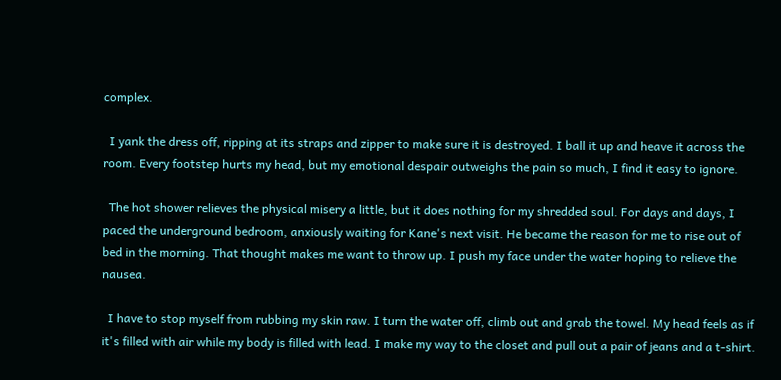complex.

  I yank the dress off, ripping at its straps and zipper to make sure it is destroyed. I ball it up and heave it across the room. Every footstep hurts my head, but my emotional despair outweighs the pain so much, I find it easy to ignore.

  The hot shower relieves the physical misery a little, but it does nothing for my shredded soul. For days and days, I paced the underground bedroom, anxiously waiting for Kane's next visit. He became the reason for me to rise out of bed in the morning. That thought makes me want to throw up. I push my face under the water hoping to relieve the nausea.

  I have to stop myself from rubbing my skin raw. I turn the water off, climb out and grab the towel. My head feels as if it's filled with air while my body is filled with lead. I make my way to the closet and pull out a pair of jeans and a t-shirt.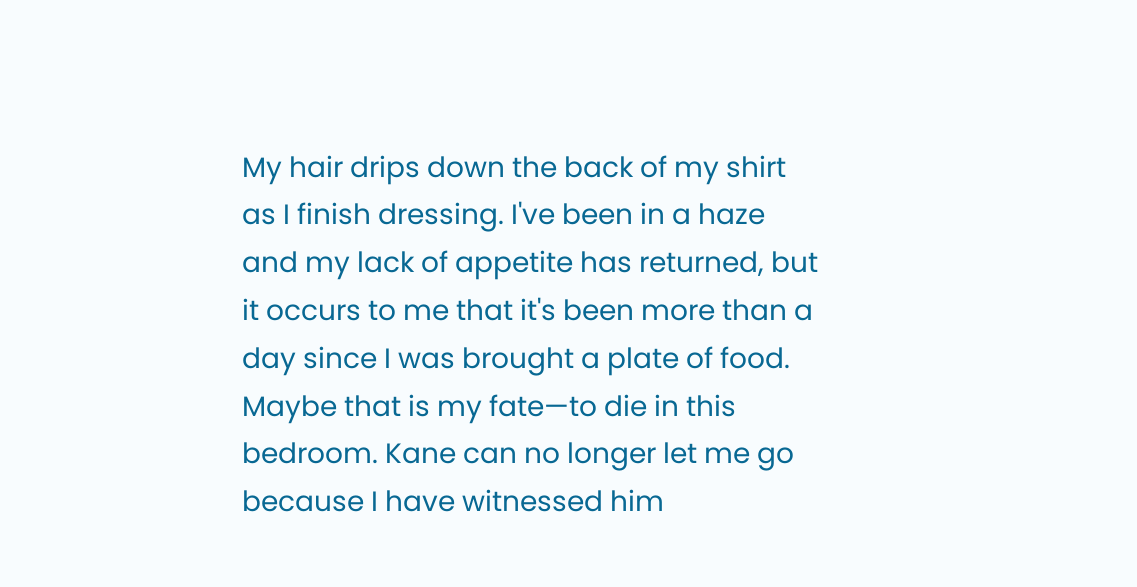My hair drips down the back of my shirt as I finish dressing. I've been in a haze and my lack of appetite has returned, but it occurs to me that it's been more than a day since I was brought a plate of food. Maybe that is my fate—to die in this bedroom. Kane can no longer let me go because I have witnessed him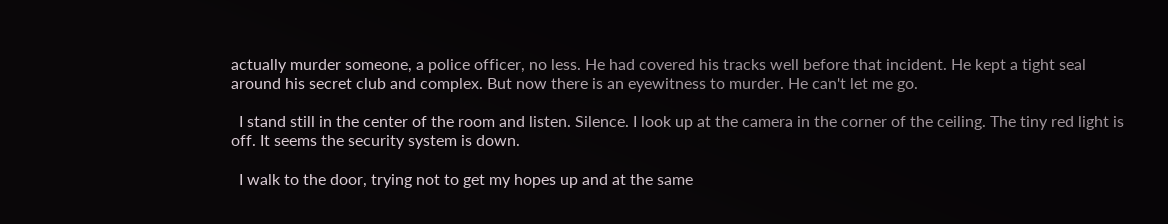actually murder someone, a police officer, no less. He had covered his tracks well before that incident. He kept a tight seal around his secret club and complex. But now there is an eyewitness to murder. He can't let me go.

  I stand still in the center of the room and listen. Silence. I look up at the camera in the corner of the ceiling. The tiny red light is off. It seems the security system is down.

  I walk to the door, trying not to get my hopes up and at the same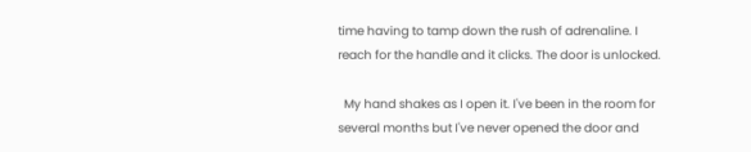time having to tamp down the rush of adrenaline. I reach for the handle and it clicks. The door is unlocked.

  My hand shakes as I open it. I've been in the room for several months but I've never opened the door and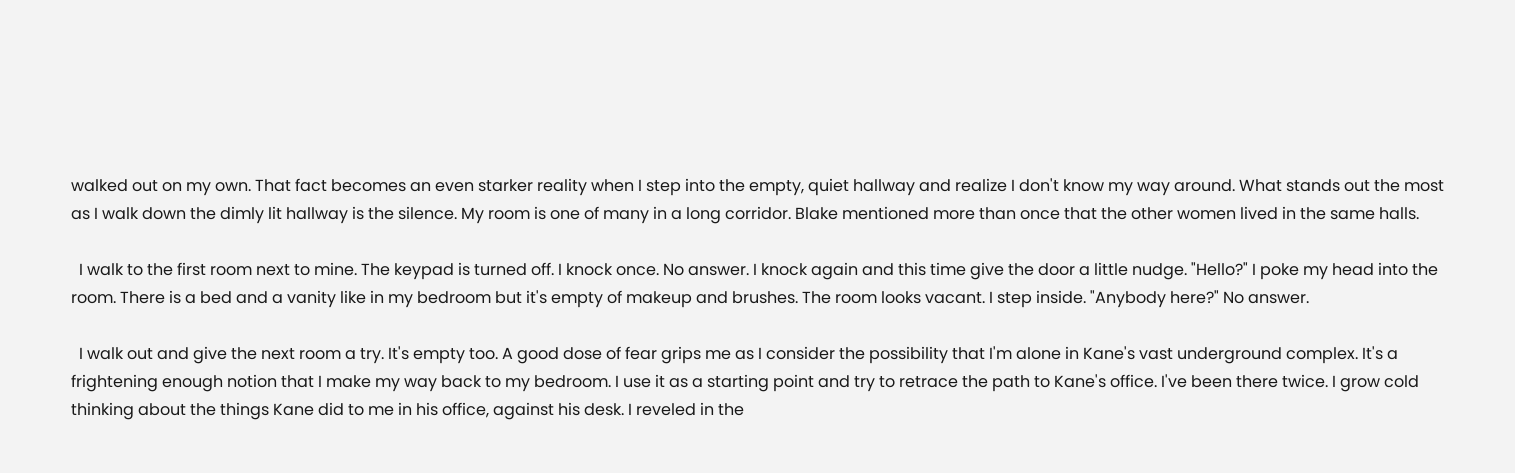walked out on my own. That fact becomes an even starker reality when I step into the empty, quiet hallway and realize I don't know my way around. What stands out the most as I walk down the dimly lit hallway is the silence. My room is one of many in a long corridor. Blake mentioned more than once that the other women lived in the same halls.

  I walk to the first room next to mine. The keypad is turned off. I knock once. No answer. I knock again and this time give the door a little nudge. "Hello?" I poke my head into the room. There is a bed and a vanity like in my bedroom but it's empty of makeup and brushes. The room looks vacant. I step inside. "Anybody here?" No answer.

  I walk out and give the next room a try. It's empty too. A good dose of fear grips me as I consider the possibility that I'm alone in Kane's vast underground complex. It's a frightening enough notion that I make my way back to my bedroom. I use it as a starting point and try to retrace the path to Kane's office. I've been there twice. I grow cold thinking about the things Kane did to me in his office, against his desk. I reveled in the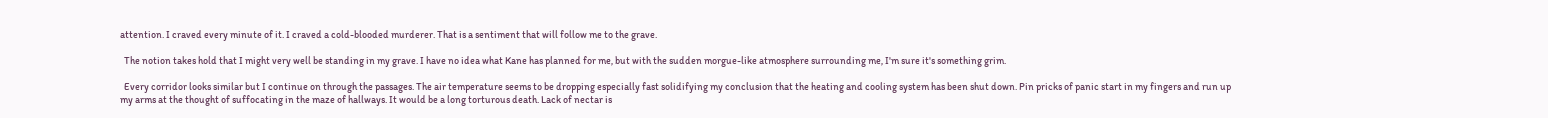attention. I craved every minute of it. I craved a cold-blooded murderer. That is a sentiment that will follow me to the grave.

  The notion takes hold that I might very well be standing in my grave. I have no idea what Kane has planned for me, but with the sudden morgue-like atmosphere surrounding me, I'm sure it's something grim.

  Every corridor looks similar but I continue on through the passages. The air temperature seems to be dropping especially fast solidifying my conclusion that the heating and cooling system has been shut down. Pin pricks of panic start in my fingers and run up my arms at the thought of suffocating in the maze of hallways. It would be a long torturous death. Lack of nectar is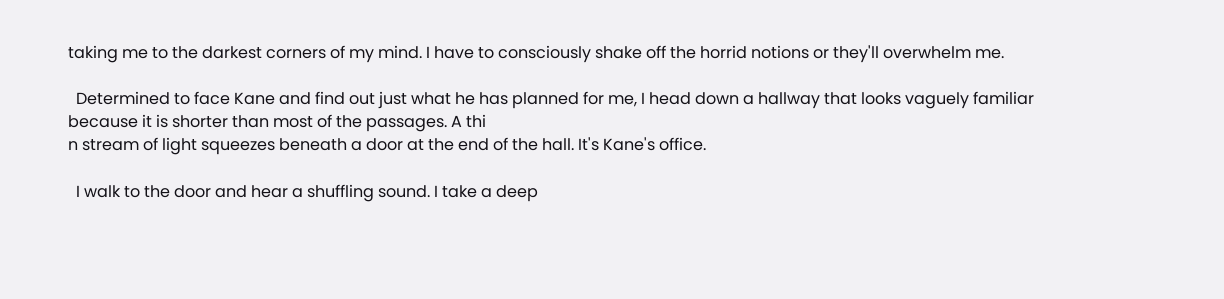taking me to the darkest corners of my mind. I have to consciously shake off the horrid notions or they'll overwhelm me.

  Determined to face Kane and find out just what he has planned for me, I head down a hallway that looks vaguely familiar because it is shorter than most of the passages. A thi
n stream of light squeezes beneath a door at the end of the hall. It's Kane's office.

  I walk to the door and hear a shuffling sound. I take a deep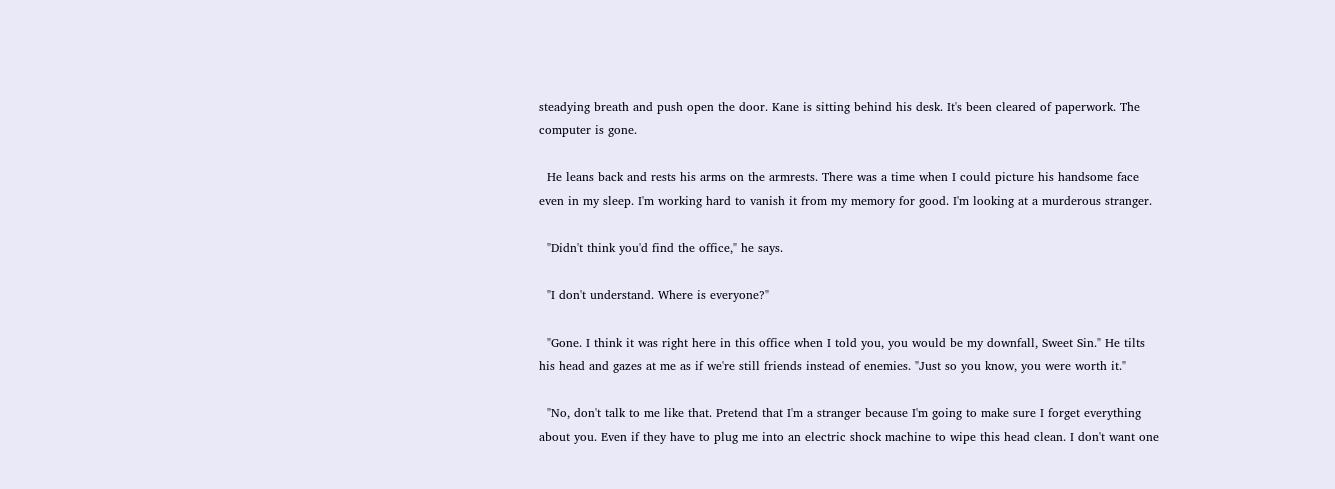steadying breath and push open the door. Kane is sitting behind his desk. It's been cleared of paperwork. The computer is gone.

  He leans back and rests his arms on the armrests. There was a time when I could picture his handsome face even in my sleep. I'm working hard to vanish it from my memory for good. I'm looking at a murderous stranger.

  "Didn't think you'd find the office," he says.

  "I don't understand. Where is everyone?"

  "Gone. I think it was right here in this office when I told you, you would be my downfall, Sweet Sin." He tilts his head and gazes at me as if we're still friends instead of enemies. "Just so you know, you were worth it."

  "No, don't talk to me like that. Pretend that I'm a stranger because I'm going to make sure I forget everything about you. Even if they have to plug me into an electric shock machine to wipe this head clean. I don't want one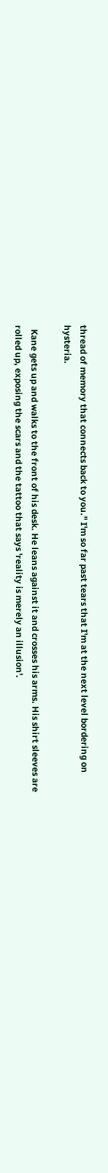thread of memory that connects back to you." I'm so far past tears that I'm at the next level bordering on hysteria.

  Kane gets up and walks to the front of his desk. He leans against it and crosses his arms. His shirt sleeves are rolled up, exposing the scars and the tattoo that says 'reality is merely an illusion'.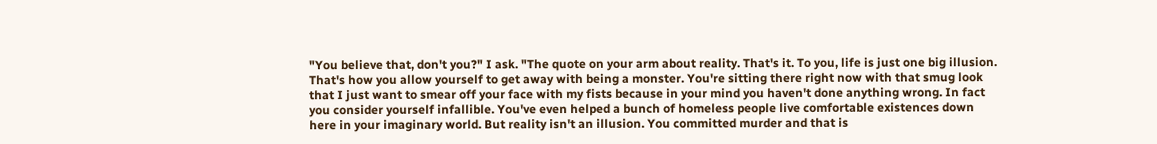"You believe that, don't you?" I ask. "The quote on your arm about reality. That's it. To you, life is just one big illusion. That's how you allow yourself to get away with being a monster. You're sitting there right now with that smug look that I just want to smear off your face with my fists because in your mind you haven't done anything wrong. In fact you consider yourself infallible. You've even helped a bunch of homeless people live comfortable existences down here in your imaginary world. But reality isn't an illusion. You committed murder and that is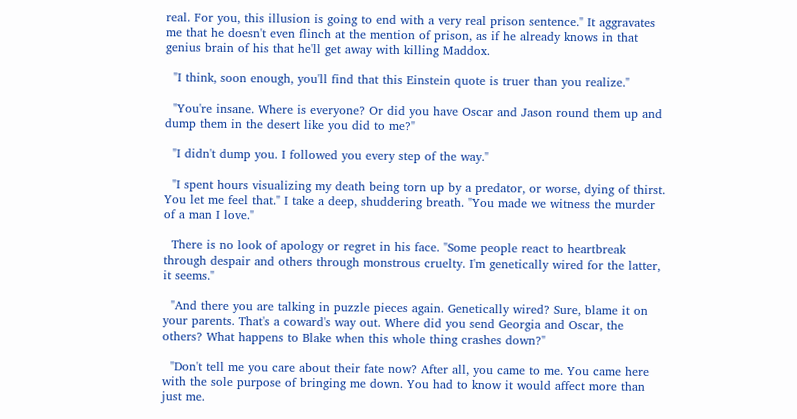real. For you, this illusion is going to end with a very real prison sentence." It aggravates me that he doesn't even flinch at the mention of prison, as if he already knows in that genius brain of his that he'll get away with killing Maddox.

  "I think, soon enough, you'll find that this Einstein quote is truer than you realize."

  "You're insane. Where is everyone? Or did you have Oscar and Jason round them up and dump them in the desert like you did to me?"

  "I didn't dump you. I followed you every step of the way."

  "I spent hours visualizing my death being torn up by a predator, or worse, dying of thirst. You let me feel that." I take a deep, shuddering breath. "You made we witness the murder of a man I love."

  There is no look of apology or regret in his face. "Some people react to heartbreak through despair and others through monstrous cruelty. I'm genetically wired for the latter, it seems."

  "And there you are talking in puzzle pieces again. Genetically wired? Sure, blame it on your parents. That's a coward's way out. Where did you send Georgia and Oscar, the others? What happens to Blake when this whole thing crashes down?"

  "Don't tell me you care about their fate now? After all, you came to me. You came here with the sole purpose of bringing me down. You had to know it would affect more than just me.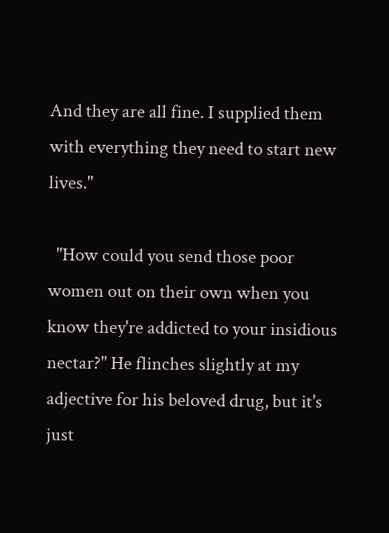And they are all fine. I supplied them with everything they need to start new lives."

  "How could you send those poor women out on their own when you know they're addicted to your insidious nectar?" He flinches slightly at my adjective for his beloved drug, but it's just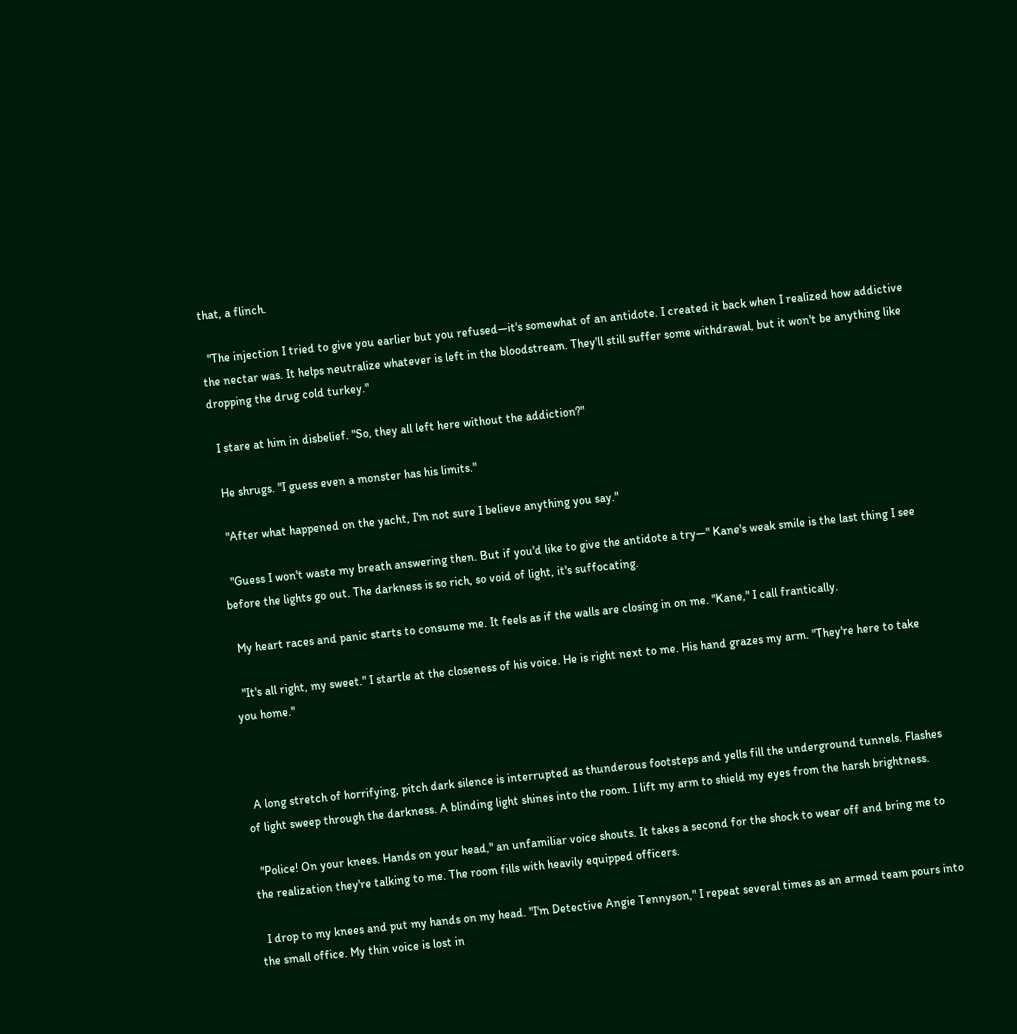that, a flinch.

  "The injection I tried to give you earlier but you refused—it's somewhat of an antidote. I created it back when I realized how addictive the nectar was. It helps neutralize whatever is left in the bloodstream. They'll still suffer some withdrawal, but it won't be anything like dropping the drug cold turkey."

  I stare at him in disbelief. "So, they all left here without the addiction?"

  He shrugs. "I guess even a monster has his limits."

  "After what happened on the yacht, I'm not sure I believe anything you say."

  "Guess I won't waste my breath answering then. But if you'd like to give the antidote a try—" Kane's weak smile is the last thing I see before the lights go out. The darkness is so rich, so void of light, it's suffocating.

  My heart races and panic starts to consume me. It feels as if the walls are closing in on me. "Kane," I call frantically.

  "It's all right, my sweet." I startle at the closeness of his voice. He is right next to me. His hand grazes my arm. "They're here to take you home."



  A long stretch of horrifying, pitch dark silence is interrupted as thunderous footsteps and yells fill the underground tunnels. Flashes of light sweep through the darkness. A blinding light shines into the room. I lift my arm to shield my eyes from the harsh brightness.

  "Police! On your knees. Hands on your head," an unfamiliar voice shouts. It takes a second for the shock to wear off and bring me to the realization they're talking to me. The room fills with heavily equipped officers.

  I drop to my knees and put my hands on my head. "I'm Detective Angie Tennyson," I repeat several times as an armed team pours into the small office. My thin voice is lost in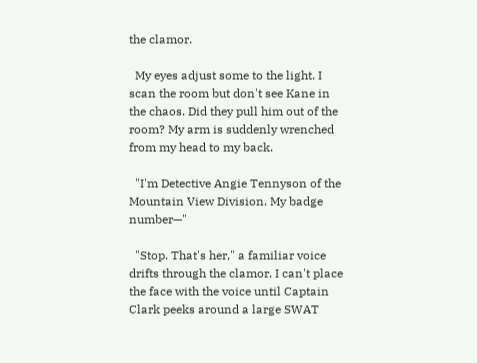the clamor.

  My eyes adjust some to the light. I scan the room but don't see Kane in the chaos. Did they pull him out of the room? My arm is suddenly wrenched from my head to my back.

  "I'm Detective Angie Tennyson of the Mountain View Division. My badge number—"

  "Stop. That's her," a familiar voice drifts through the clamor. I can't place the face with the voice until Captain Clark peeks around a large SWAT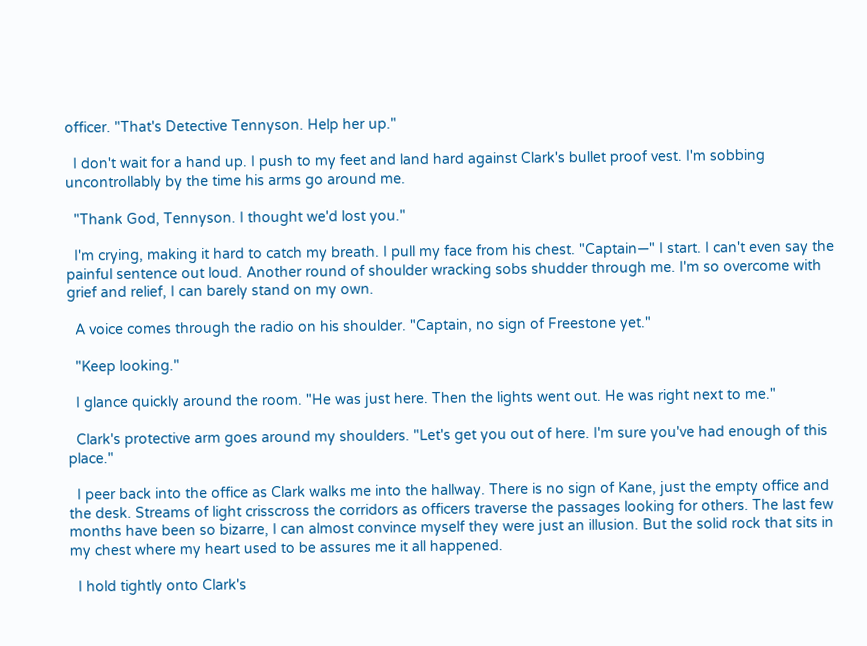officer. "That's Detective Tennyson. Help her up."

  I don't wait for a hand up. I push to my feet and land hard against Clark's bullet proof vest. I'm sobbing uncontrollably by the time his arms go around me.

  "Thank God, Tennyson. I thought we'd lost you."

  I'm crying, making it hard to catch my breath. I pull my face from his chest. "Captain—" I start. I can't even say the painful sentence out loud. Another round of shoulder wracking sobs shudder through me. I'm so overcome with grief and relief, I can barely stand on my own.

  A voice comes through the radio on his shoulder. "Captain, no sign of Freestone yet."

  "Keep looking."

  I glance quickly around the room. "He was just here. Then the lights went out. He was right next to me."

  Clark's protective arm goes around my shoulders. "Let's get you out of here. I'm sure you've had enough of this place."

  I peer back into the office as Clark walks me into the hallway. There is no sign of Kane, just the empty office and the desk. Streams of light crisscross the corridors as officers traverse the passages looking for others. The last few months have been so bizarre, I can almost convince myself they were just an illusion. But the solid rock that sits in my chest where my heart used to be assures me it all happened.

  I hold tightly onto Clark's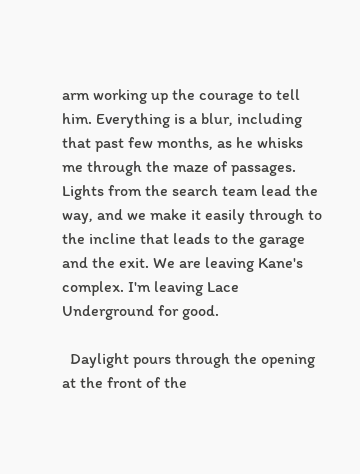arm working up the courage to tell him. Everything is a blur, including that past few months, as he whisks me through the maze of passages. Lights from the search team lead the way, and we make it easily through to the incline that leads to the garage and the exit. We are leaving Kane's complex. I'm leaving Lace Underground for good.

  Daylight pours through the opening at the front of the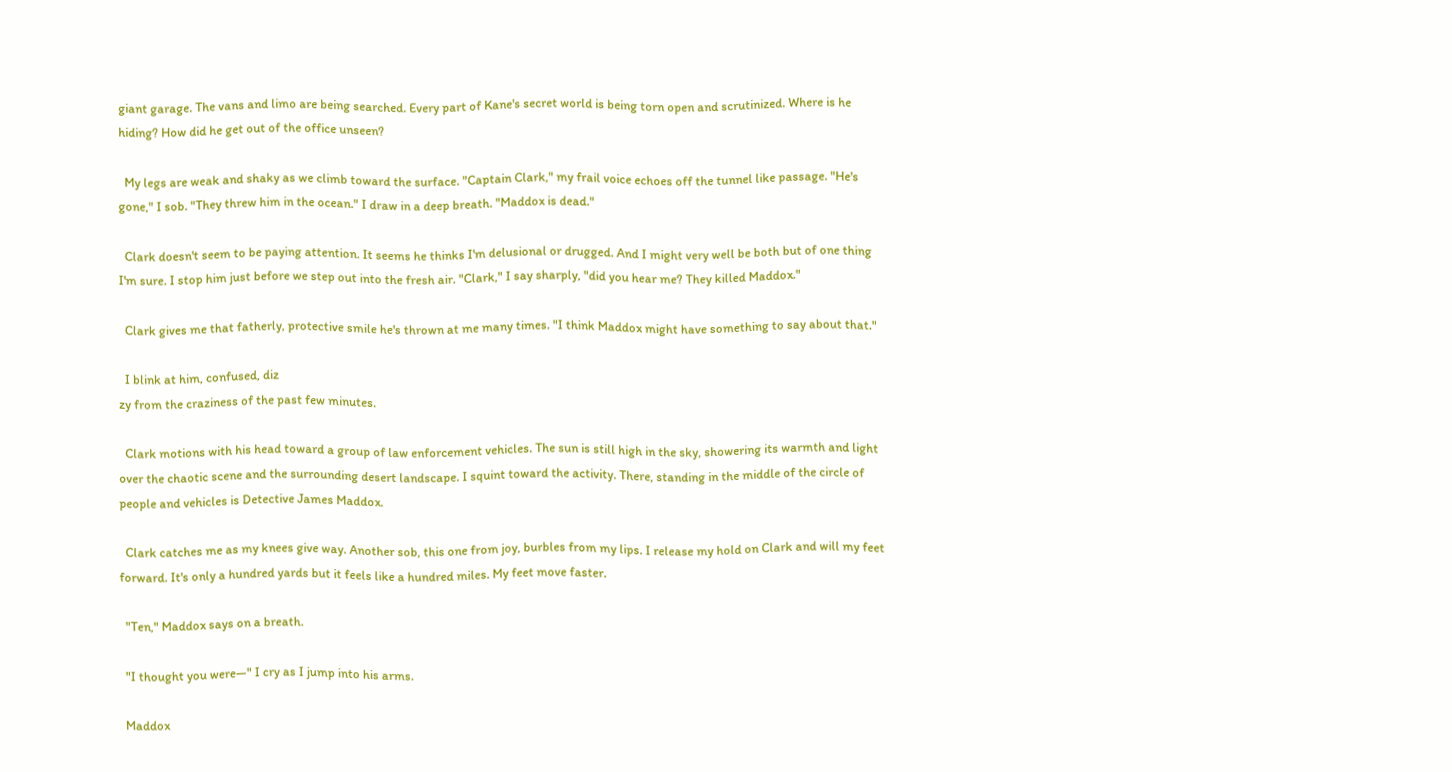giant garage. The vans and limo are being searched. Every part of Kane's secret world is being torn open and scrutinized. Where is he hiding? How did he get out of the office unseen?

  My legs are weak and shaky as we climb toward the surface. "Captain Clark," my frail voice echoes off the tunnel like passage. "He's gone," I sob. "They threw him in the ocean." I draw in a deep breath. "Maddox is dead."

  Clark doesn't seem to be paying attention. It seems he thinks I'm delusional or drugged. And I might very well be both but of one thing I'm sure. I stop him just before we step out into the fresh air. "Clark," I say sharply, "did you hear me? They killed Maddox."

  Clark gives me that fatherly, protective smile he's thrown at me many times. "I think Maddox might have something to say about that."

  I blink at him, confused, diz
zy from the craziness of the past few minutes.

  Clark motions with his head toward a group of law enforcement vehicles. The sun is still high in the sky, showering its warmth and light over the chaotic scene and the surrounding desert landscape. I squint toward the activity. There, standing in the middle of the circle of people and vehicles is Detective James Maddox.

  Clark catches me as my knees give way. Another sob, this one from joy, burbles from my lips. I release my hold on Clark and will my feet forward. It's only a hundred yards but it feels like a hundred miles. My feet move faster.

  "Ten," Maddox says on a breath.

  "I thought you were—" I cry as I jump into his arms.

  Maddox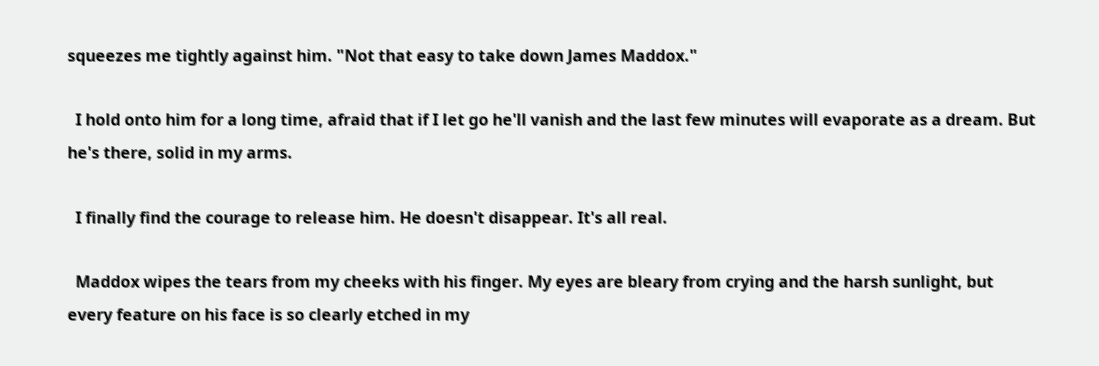squeezes me tightly against him. "Not that easy to take down James Maddox."

  I hold onto him for a long time, afraid that if I let go he'll vanish and the last few minutes will evaporate as a dream. But he's there, solid in my arms.

  I finally find the courage to release him. He doesn't disappear. It's all real.

  Maddox wipes the tears from my cheeks with his finger. My eyes are bleary from crying and the harsh sunlight, but every feature on his face is so clearly etched in my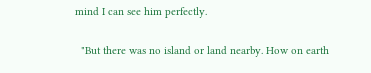mind I can see him perfectly.

  "But there was no island or land nearby. How on earth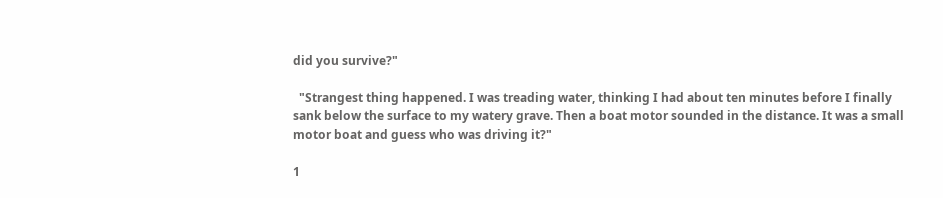did you survive?"

  "Strangest thing happened. I was treading water, thinking I had about ten minutes before I finally sank below the surface to my watery grave. Then a boat motor sounded in the distance. It was a small motor boat and guess who was driving it?"

1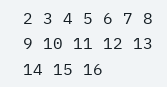2 3 4 5 6 7 8 9 10 11 12 13 14 15 16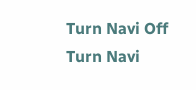Turn Navi Off
Turn Navi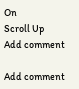On
Scroll Up
Add comment

Add comment